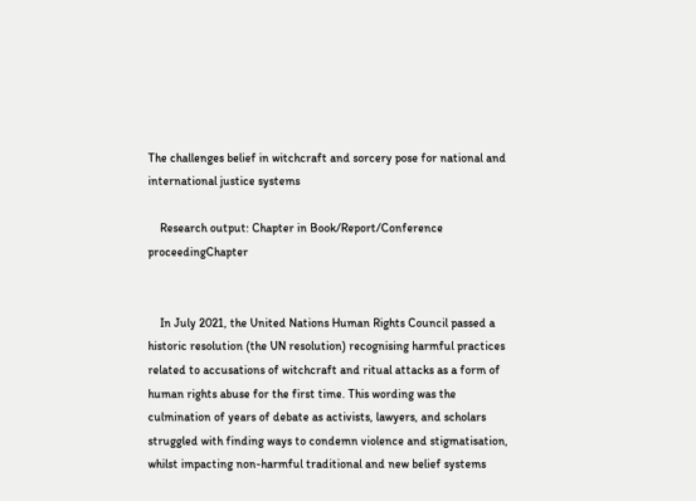The challenges belief in witchcraft and sorcery pose for national and international justice systems

    Research output: Chapter in Book/Report/Conference proceedingChapter


    In July 2021, the United Nations Human Rights Council passed a historic resolution (the UN resolution) recognising harmful practices related to accusations of witchcraft and ritual attacks as a form of human rights abuse for the first time. This wording was the culmination of years of debate as activists, lawyers, and scholars struggled with finding ways to condemn violence and stigmatisation, whilst impacting non-harmful traditional and new belief systems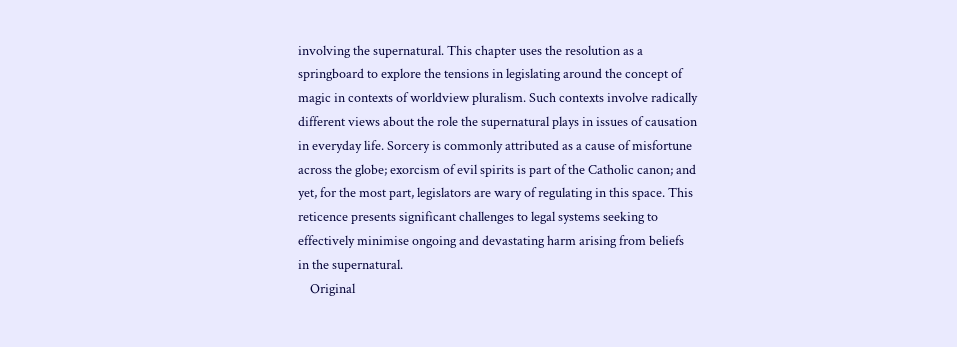involving the supernatural. This chapter uses the resolution as a springboard to explore the tensions in legislating around the concept of magic in contexts of worldview pluralism. Such contexts involve radically different views about the role the supernatural plays in issues of causation in everyday life. Sorcery is commonly attributed as a cause of misfortune across the globe; exorcism of evil spirits is part of the Catholic canon; and yet, for the most part, legislators are wary of regulating in this space. This reticence presents significant challenges to legal systems seeking to effectively minimise ongoing and devastating harm arising from beliefs in the supernatural.
    Original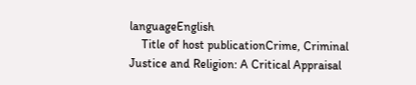languageEnglish
    Title of host publicationCrime, Criminal Justice and Religion: A Critical Appraisal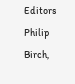Editors Philip Birch,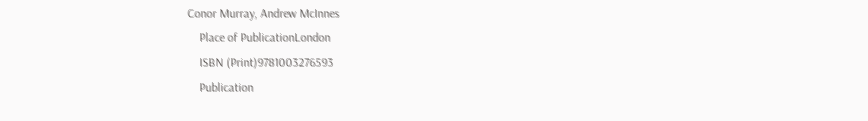Conor Murray, Andrew McInnes
    Place of PublicationLondon
    ISBN (Print)9781003276593
    Publication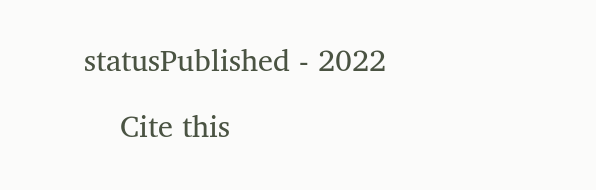statusPublished - 2022

    Cite this